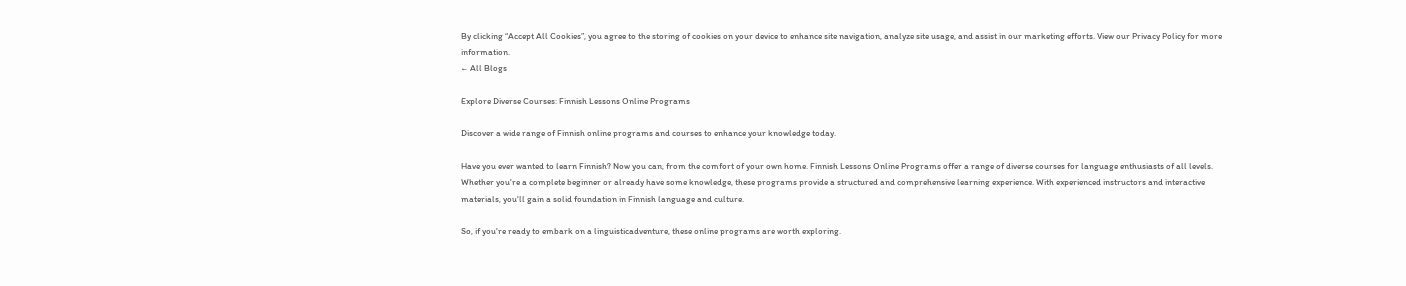By clicking “Accept All Cookies”, you agree to the storing of cookies on your device to enhance site navigation, analyze site usage, and assist in our marketing efforts. View our Privacy Policy for more information.
← All Blogs

Explore Diverse Courses: Finnish Lessons Online Programs

Discover a wide range of Finnish online programs and courses to enhance your knowledge today.

Have you ever wanted to learn Finnish? Now you can, from the comfort of your own home. Finnish Lessons Online Programs offer a range of diverse courses for language enthusiasts of all levels. Whether you're a complete beginner or already have some knowledge, these programs provide a structured and comprehensive learning experience. With experienced instructors and interactive materials, you'll gain a solid foundation in Finnish language and culture.

So, if you're ready to embark on a linguisticadventure, these online programs are worth exploring.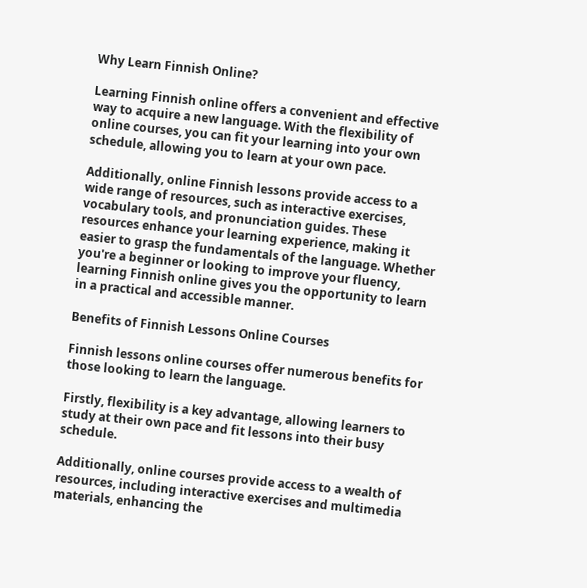Why Learn Finnish Online?

Learning Finnish online offers a convenient and effective way to acquire a new language. With the flexibility of online courses, you can fit your learning into your own schedule, allowing you to learn at your own pace.

Additionally, online Finnish lessons provide access to a wide range of resources, such as interactive exercises, vocabulary tools, and pronunciation guides. These resources enhance your learning experience, making it easier to grasp the fundamentals of the language. Whether you're a beginner or looking to improve your fluency, learning Finnish online gives you the opportunity to learn in a practical and accessible manner.

Benefits of Finnish Lessons Online Courses

Finnish lessons online courses offer numerous benefits for those looking to learn the language.

Firstly, flexibility is a key advantage, allowing learners to study at their own pace and fit lessons into their busy schedule.

Additionally, online courses provide access to a wealth of resources, including interactive exercises and multimedia materials, enhancing the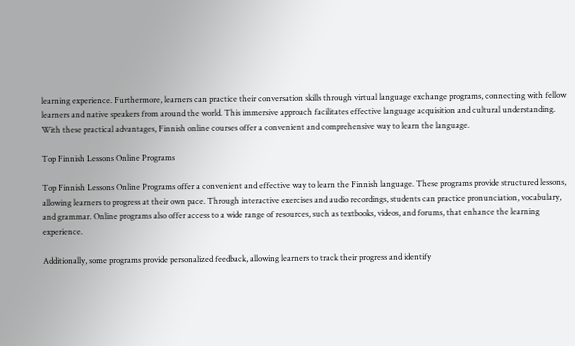learning experience. Furthermore, learners can practice their conversation skills through virtual language exchange programs, connecting with fellow learners and native speakers from around the world. This immersive approach facilitates effective language acquisition and cultural understanding. With these practical advantages, Finnish online courses offer a convenient and comprehensive way to learn the language.

Top Finnish Lessons Online Programs

Top Finnish Lessons Online Programs offer a convenient and effective way to learn the Finnish language. These programs provide structured lessons, allowing learners to progress at their own pace. Through interactive exercises and audio recordings, students can practice pronunciation, vocabulary, and grammar. Online programs also offer access to a wide range of resources, such as textbooks, videos, and forums, that enhance the learning experience.

Additionally, some programs provide personalized feedback, allowing learners to track their progress and identify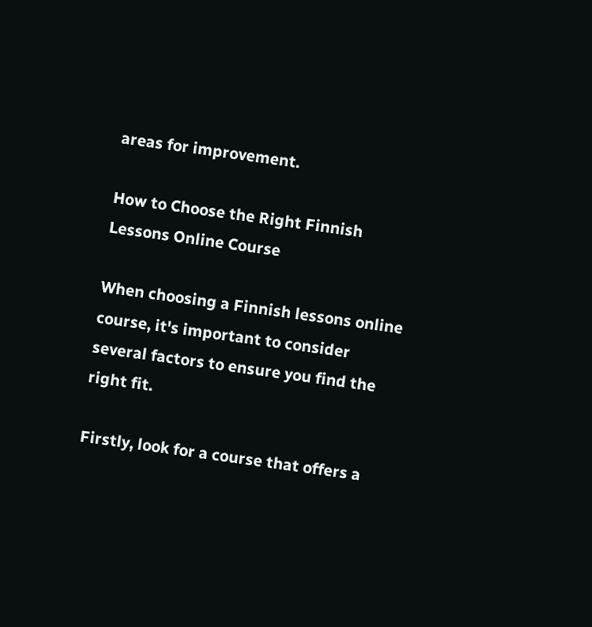areas for improvement.

How to Choose the Right Finnish Lessons Online Course

When choosing a Finnish lessons online course, it's important to consider several factors to ensure you find the right fit.

Firstly, look for a course that offers a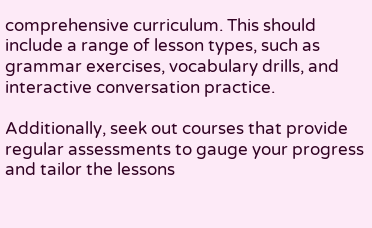comprehensive curriculum. This should include a range of lesson types, such as grammar exercises, vocabulary drills, and interactive conversation practice.

Additionally, seek out courses that provide regular assessments to gauge your progress and tailor the lessons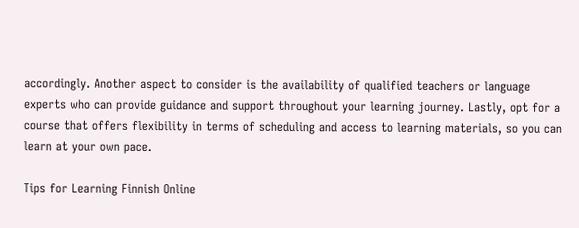accordingly. Another aspect to consider is the availability of qualified teachers or language experts who can provide guidance and support throughout your learning journey. Lastly, opt for a course that offers flexibility in terms of scheduling and access to learning materials, so you can learn at your own pace.

Tips for Learning Finnish Online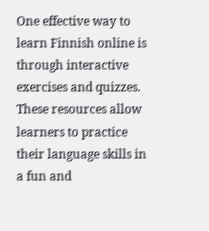One effective way to learn Finnish online is through interactive exercises and quizzes. These resources allow learners to practice their language skills in a fun and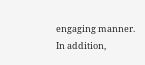engaging manner. In addition,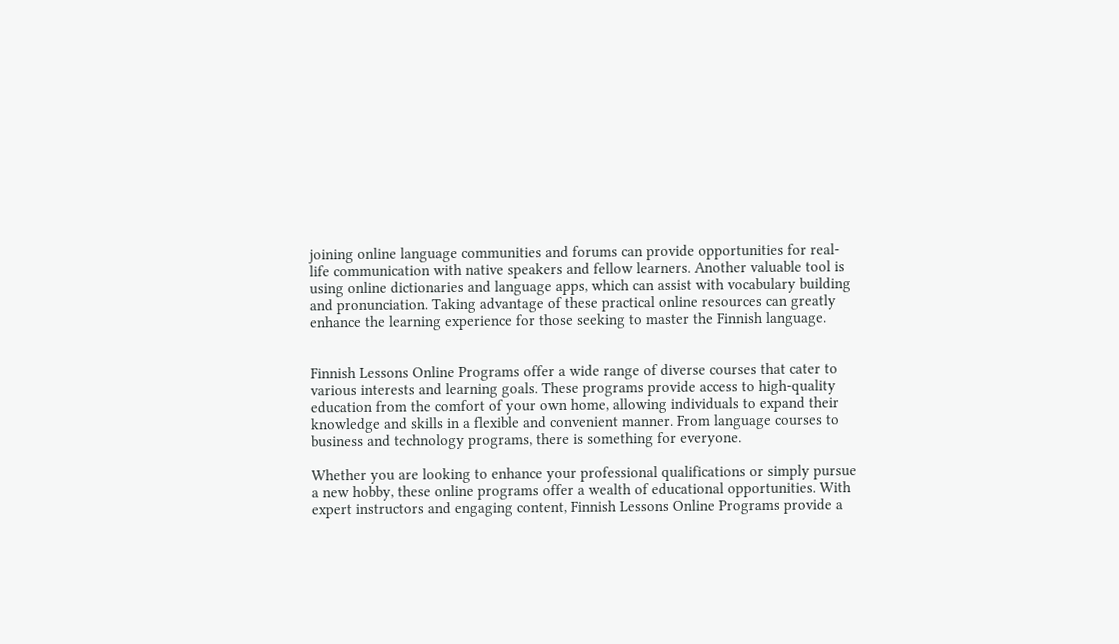joining online language communities and forums can provide opportunities for real-life communication with native speakers and fellow learners. Another valuable tool is using online dictionaries and language apps, which can assist with vocabulary building and pronunciation. Taking advantage of these practical online resources can greatly enhance the learning experience for those seeking to master the Finnish language.


Finnish Lessons Online Programs offer a wide range of diverse courses that cater to various interests and learning goals. These programs provide access to high-quality education from the comfort of your own home, allowing individuals to expand their knowledge and skills in a flexible and convenient manner. From language courses to business and technology programs, there is something for everyone.

Whether you are looking to enhance your professional qualifications or simply pursue a new hobby, these online programs offer a wealth of educational opportunities. With expert instructors and engaging content, Finnish Lessons Online Programs provide a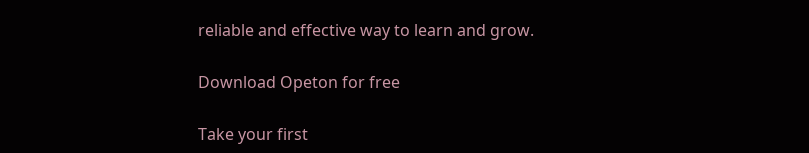reliable and effective way to learn and grow.

Download Opeton for free

Take your first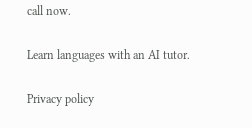call now.

Learn languages with an AI tutor.

Privacy policy